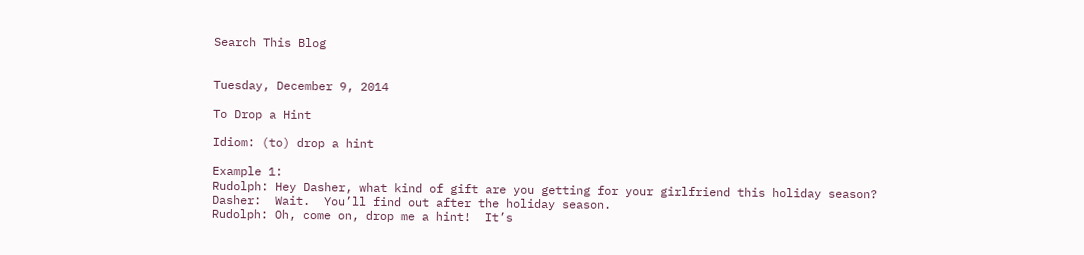Search This Blog


Tuesday, December 9, 2014

To Drop a Hint

Idiom: (to) drop a hint

Example 1:
Rudolph: Hey Dasher, what kind of gift are you getting for your girlfriend this holiday season?
Dasher:  Wait.  You’ll find out after the holiday season.
Rudolph: Oh, come on, drop me a hint!  It’s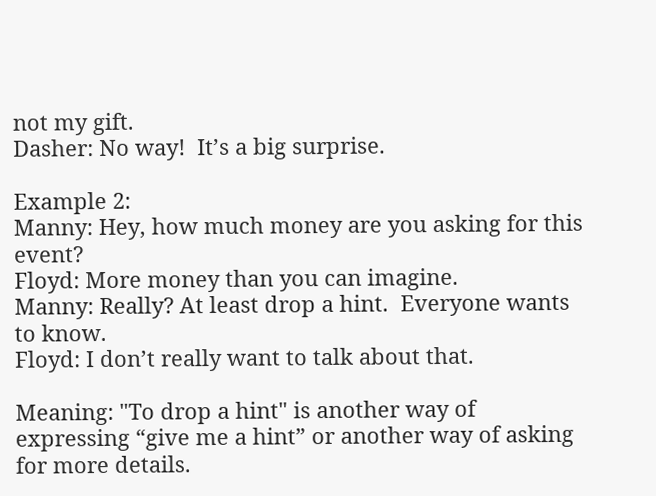not my gift.
Dasher: No way!  It’s a big surprise.

Example 2:
Manny: Hey, how much money are you asking for this event?
Floyd: More money than you can imagine.
Manny: Really? At least drop a hint.  Everyone wants to know.
Floyd: I don’t really want to talk about that.

Meaning: "To drop a hint" is another way of expressing “give me a hint” or another way of asking for more details.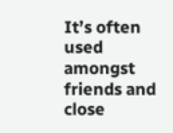It’s often used amongst friends and close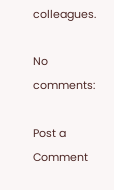colleagues.

No comments:

Post a Comment